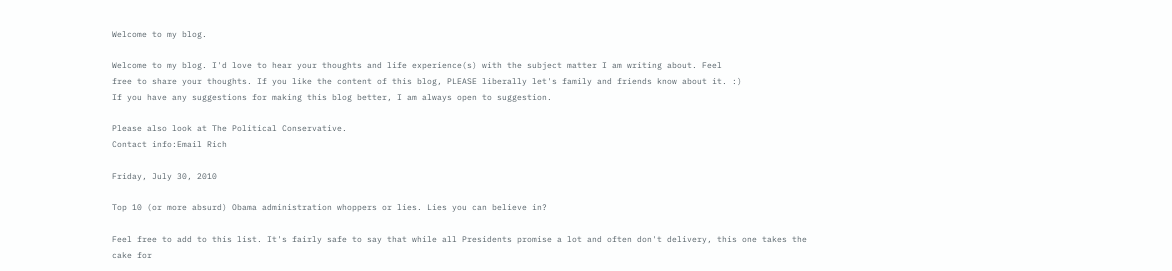Welcome to my blog.

Welcome to my blog. I'd love to hear your thoughts and life experience(s) with the subject matter I am writing about. Feel
free to share your thoughts. If you like the content of this blog, PLEASE liberally let's family and friends know about it. :)
If you have any suggestions for making this blog better, I am always open to suggestion.

Please also look at The Political Conservative.
Contact info:Email Rich

Friday, July 30, 2010

Top 10 (or more absurd) Obama administration whoppers or lies. Lies you can believe in?

Feel free to add to this list. It's fairly safe to say that while all Presidents promise a lot and often don't delivery, this one takes the cake for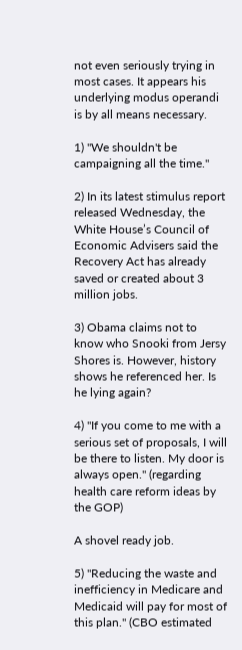not even seriously trying in most cases. It appears his underlying modus operandi is by all means necessary.

1) "We shouldn't be campaigning all the time."

2) In its latest stimulus report released Wednesday, the White House’s Council of Economic Advisers said the Recovery Act has already saved or created about 3 million jobs.

3) Obama claims not to know who Snooki from Jersy Shores is. However, history shows he referenced her. Is he lying again?

4) "If you come to me with a serious set of proposals, I will be there to listen. My door is always open." (regarding health care reform ideas by the GOP)

A shovel ready job.

5) "Reducing the waste and inefficiency in Medicare and Medicaid will pay for most of this plan." (CBO estimated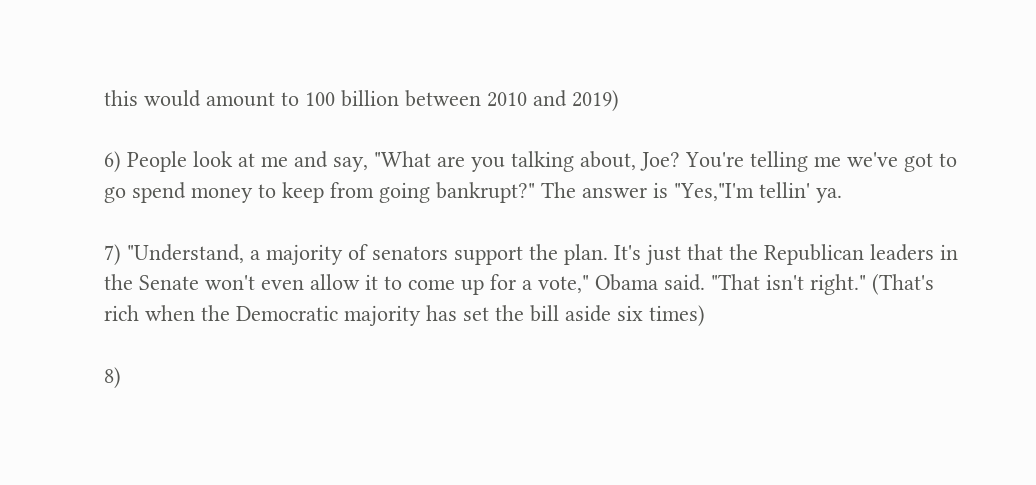this would amount to 100 billion between 2010 and 2019)

6) People look at me and say, "What are you talking about, Joe? You're telling me we've got to go spend money to keep from going bankrupt?" The answer is "Yes,"I'm tellin' ya.

7) "Understand, a majority of senators support the plan. It's just that the Republican leaders in the Senate won't even allow it to come up for a vote," Obama said. "That isn't right." (That's rich when the Democratic majority has set the bill aside six times)

8)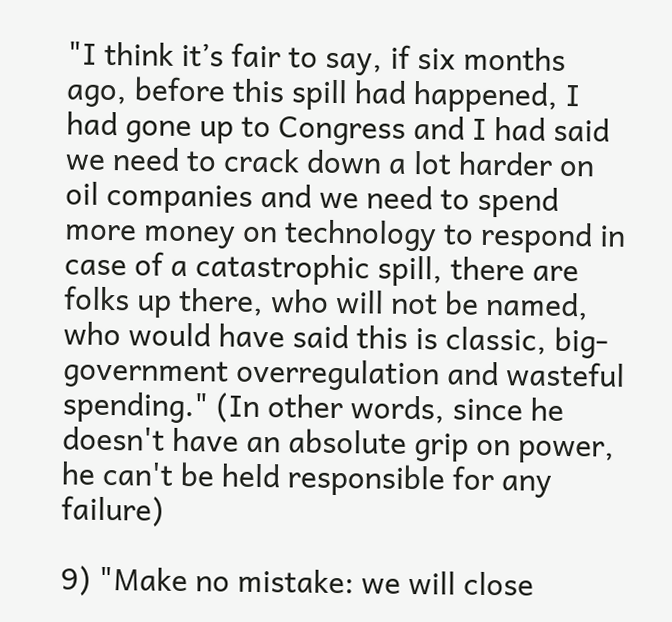"I think it’s fair to say, if six months ago, before this spill had happened, I had gone up to Congress and I had said we need to crack down a lot harder on oil companies and we need to spend more money on technology to respond in case of a catastrophic spill, there are folks up there, who will not be named, who would have said this is classic, big-government overregulation and wasteful spending." (In other words, since he doesn't have an absolute grip on power, he can't be held responsible for any failure)

9) "Make no mistake: we will close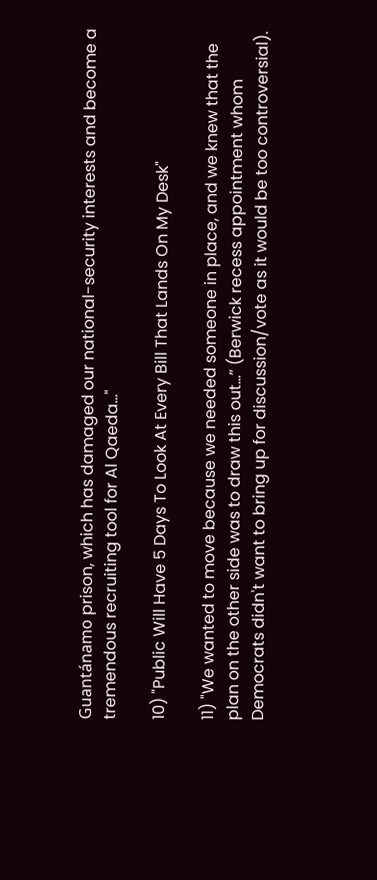Guantánamo prison, which has damaged our national-security interests and become a tremendous recruiting tool for Al Qaeda..."

10) "Public Will Have 5 Days To Look At Every Bill That Lands On My Desk"

11) "We wanted to move because we needed someone in place, and we knew that the plan on the other side was to draw this out...” (Berwick recess appointment whom Democrats didn't want to bring up for discussion/vote as it would be too controversial).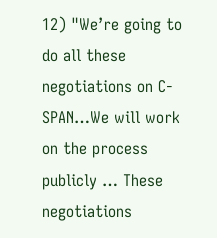12) "We’re going to do all these negotiations on C-SPAN…We will work on the process publicly … These negotiations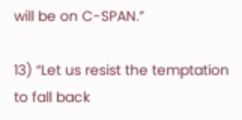will be on C-SPAN.”

13) “Let us resist the temptation to fall back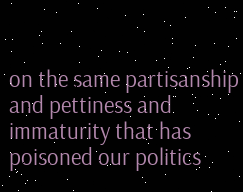on the same partisanship and pettiness and immaturity that has poisoned our politics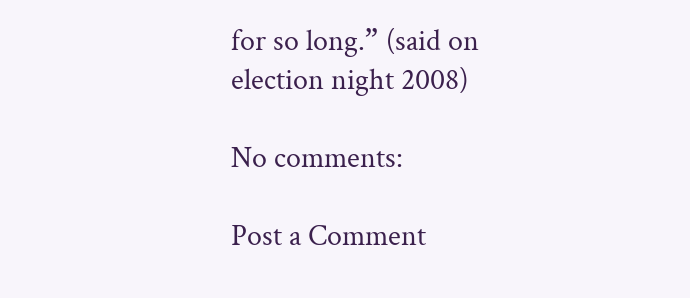for so long.” (said on election night 2008)

No comments:

Post a Comment